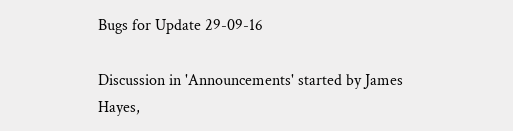Bugs for Update 29-09-16

Discussion in 'Announcements' started by James Hayes,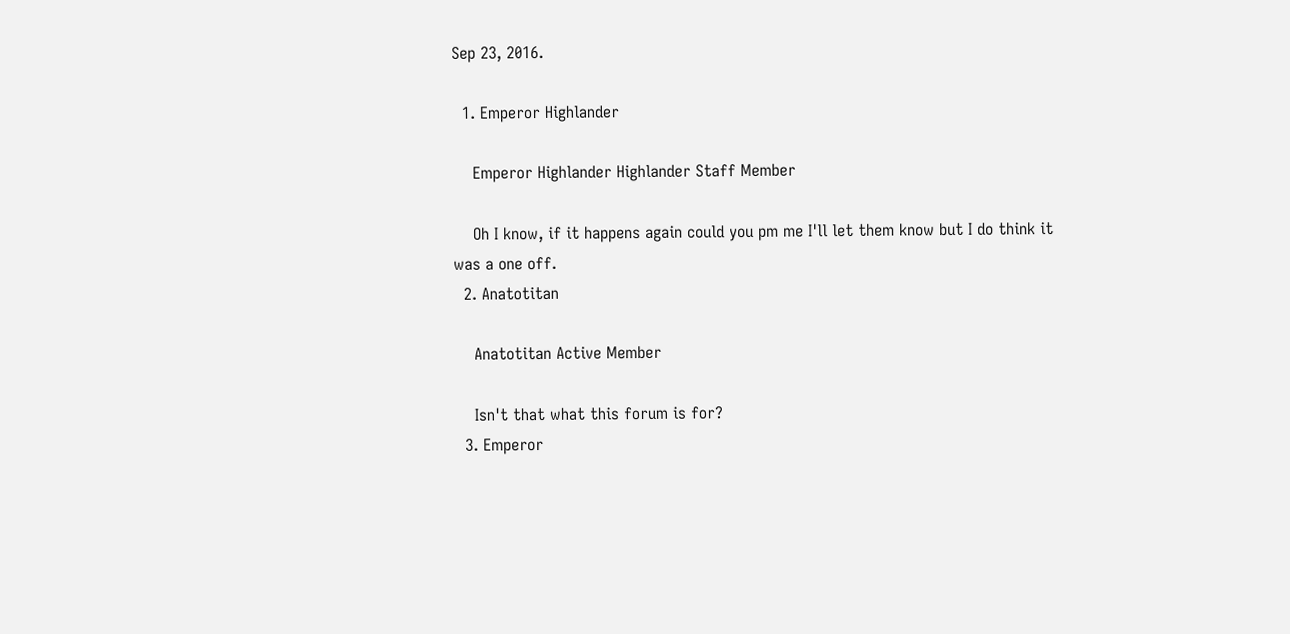Sep 23, 2016.

  1. Emperor Highlander

    Emperor Highlander Highlander Staff Member

    Oh I know, if it happens again could you pm me I'll let them know but I do think it was a one off.
  2. Anatotitan

    Anatotitan Active Member

    Isn't that what this forum is for?
  3. Emperor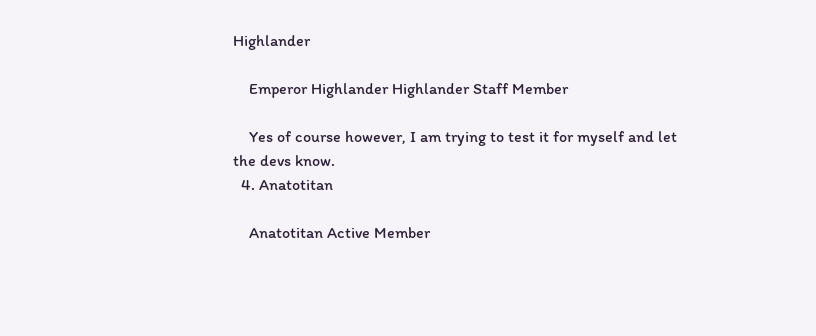Highlander

    Emperor Highlander Highlander Staff Member

    Yes of course however, I am trying to test it for myself and let the devs know.
  4. Anatotitan

    Anatotitan Active Member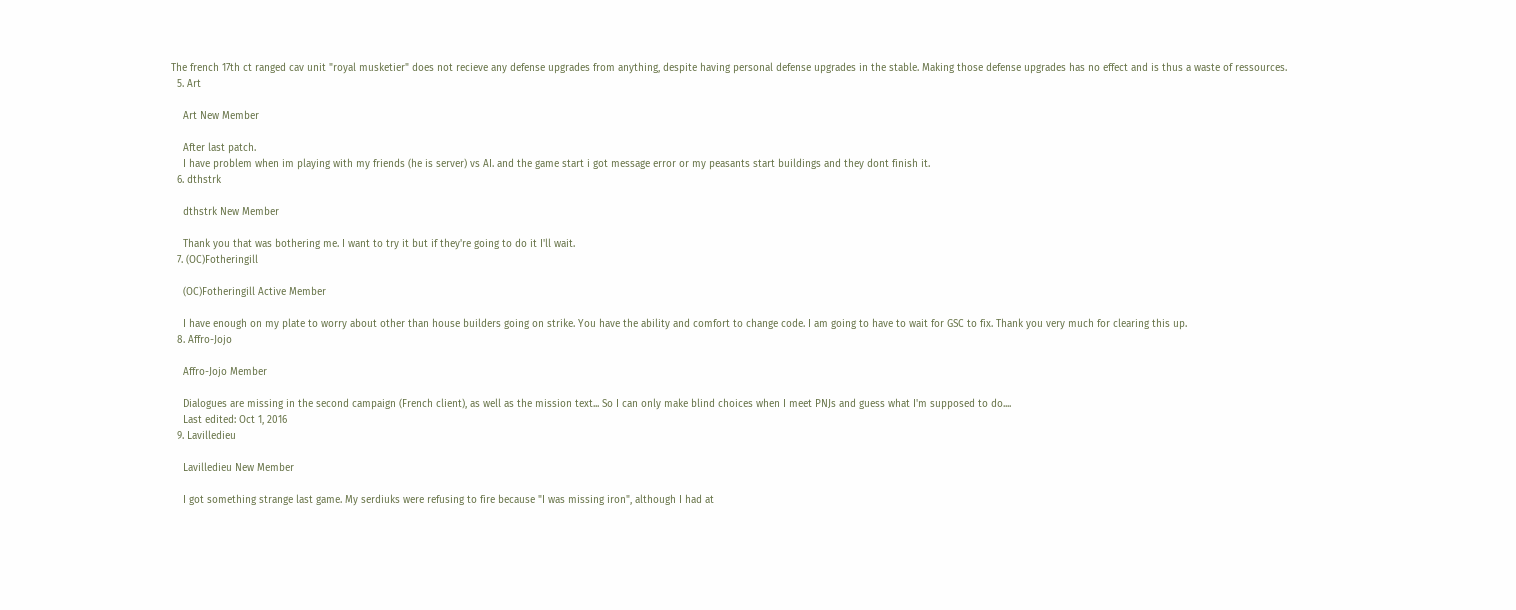The french 17th ct ranged cav unit "royal musketier" does not recieve any defense upgrades from anything, despite having personal defense upgrades in the stable. Making those defense upgrades has no effect and is thus a waste of ressources.
  5. Art

    Art New Member

    After last patch.
    I have problem when im playing with my friends (he is server) vs AI. and the game start i got message error or my peasants start buildings and they dont finish it.
  6. dthstrk

    dthstrk New Member

    Thank you that was bothering me. I want to try it but if they're going to do it I'll wait.
  7. (OC)Fotheringill

    (OC)Fotheringill Active Member

    I have enough on my plate to worry about other than house builders going on strike. You have the ability and comfort to change code. I am going to have to wait for GSC to fix. Thank you very much for clearing this up.
  8. Affro-Jojo

    Affro-Jojo Member

    Dialogues are missing in the second campaign (French client), as well as the mission text... So I can only make blind choices when I meet PNJs and guess what I'm supposed to do....
    Last edited: Oct 1, 2016
  9. Lavilledieu

    Lavilledieu New Member

    I got something strange last game. My serdiuks were refusing to fire because "I was missing iron", although I had at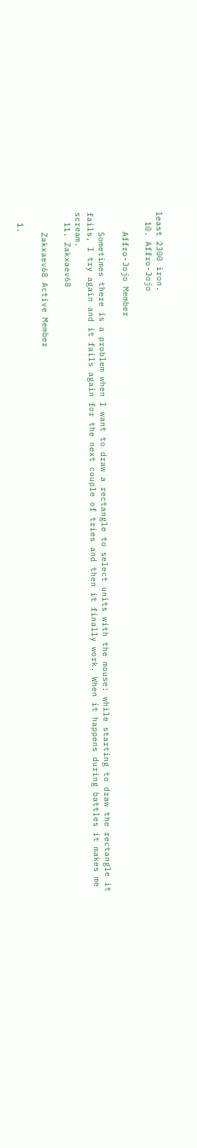least 2300 iron.
  10. Affro-Jojo

    Affro-Jojo Member

    Sometimes there is a problem when I want to draw a rectangle to select units with the mouse: while starting to draw the rectangle it fails, I try again and it fails again for the next couple of tries and then it finally work. When it happens during battles it makes me scream.
  11. Zakxaev68

    Zakxaev68 Active Member

  1.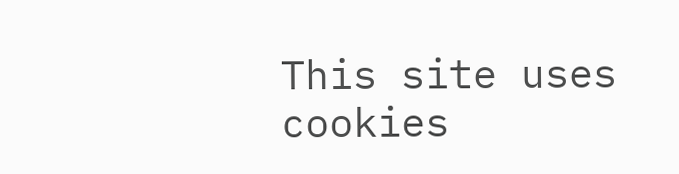This site uses cookies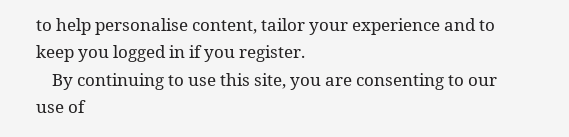to help personalise content, tailor your experience and to keep you logged in if you register.
    By continuing to use this site, you are consenting to our use of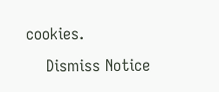cookies.
    Dismiss Notice